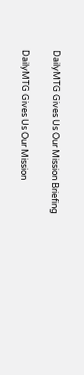DailyMTG Gives Us Our Mission Briefing

DailyMTG Gives Us Our Mission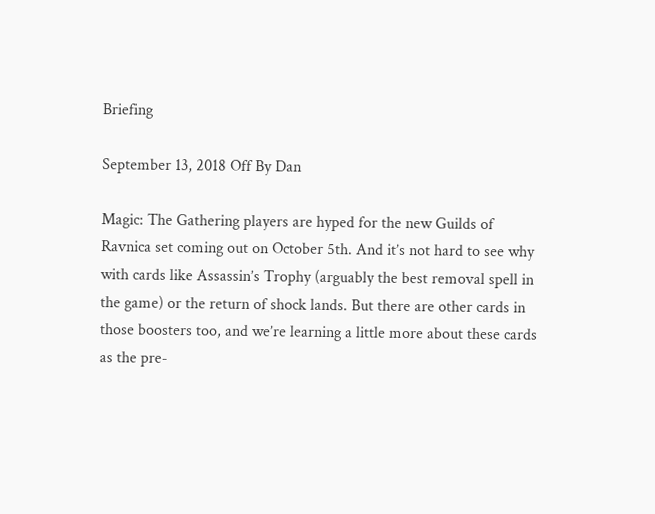Briefing

September 13, 2018 Off By Dan

Magic: The Gathering players are hyped for the new Guilds of Ravnica set coming out on October 5th. And it’s not hard to see why with cards like Assassin’s Trophy (arguably the best removal spell in the game) or the return of shock lands. But there are other cards in those boosters too, and we’re learning a little more about these cards as the pre-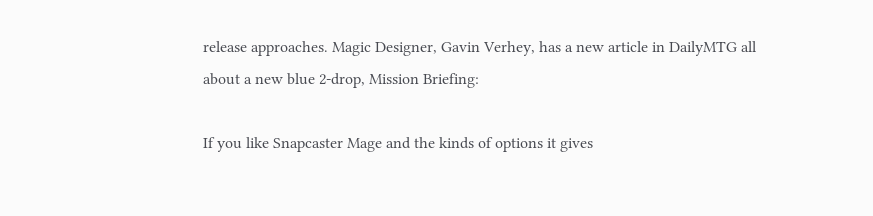release approaches. Magic Designer, Gavin Verhey, has a new article in DailyMTG all about a new blue 2-drop, Mission Briefing:

If you like Snapcaster Mage and the kinds of options it gives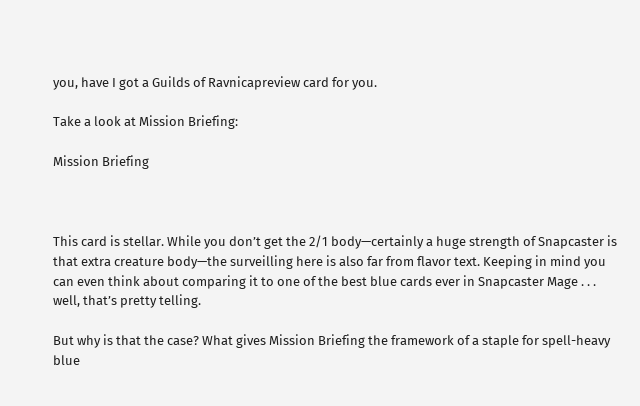you, have I got a Guilds of Ravnicapreview card for you.

Take a look at Mission Briefing:

Mission Briefing



This card is stellar. While you don’t get the 2/1 body—certainly a huge strength of Snapcaster is that extra creature body—the surveilling here is also far from flavor text. Keeping in mind you can even think about comparing it to one of the best blue cards ever in Snapcaster Mage . . . well, that’s pretty telling.

But why is that the case? What gives Mission Briefing the framework of a staple for spell-heavy blue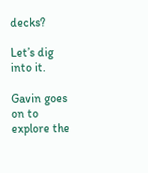decks?

Let’s dig into it.

Gavin goes on to explore the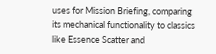uses for Mission Briefing, comparing its mechanical functionality to classics like Essence Scatter and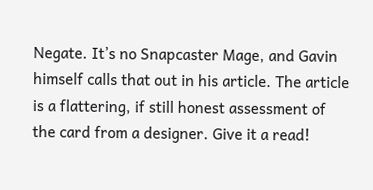Negate. It’s no Snapcaster Mage, and Gavin himself calls that out in his article. The article is a flattering, if still honest assessment of the card from a designer. Give it a read!